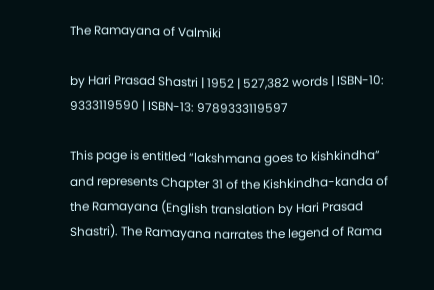The Ramayana of Valmiki

by Hari Prasad Shastri | 1952 | 527,382 words | ISBN-10: 9333119590 | ISBN-13: 9789333119597

This page is entitled “lakshmana goes to kishkindha” and represents Chapter 31 of the Kishkindha-kanda of the Ramayana (English translation by Hari Prasad Shastri). The Ramayana narrates the legend of Rama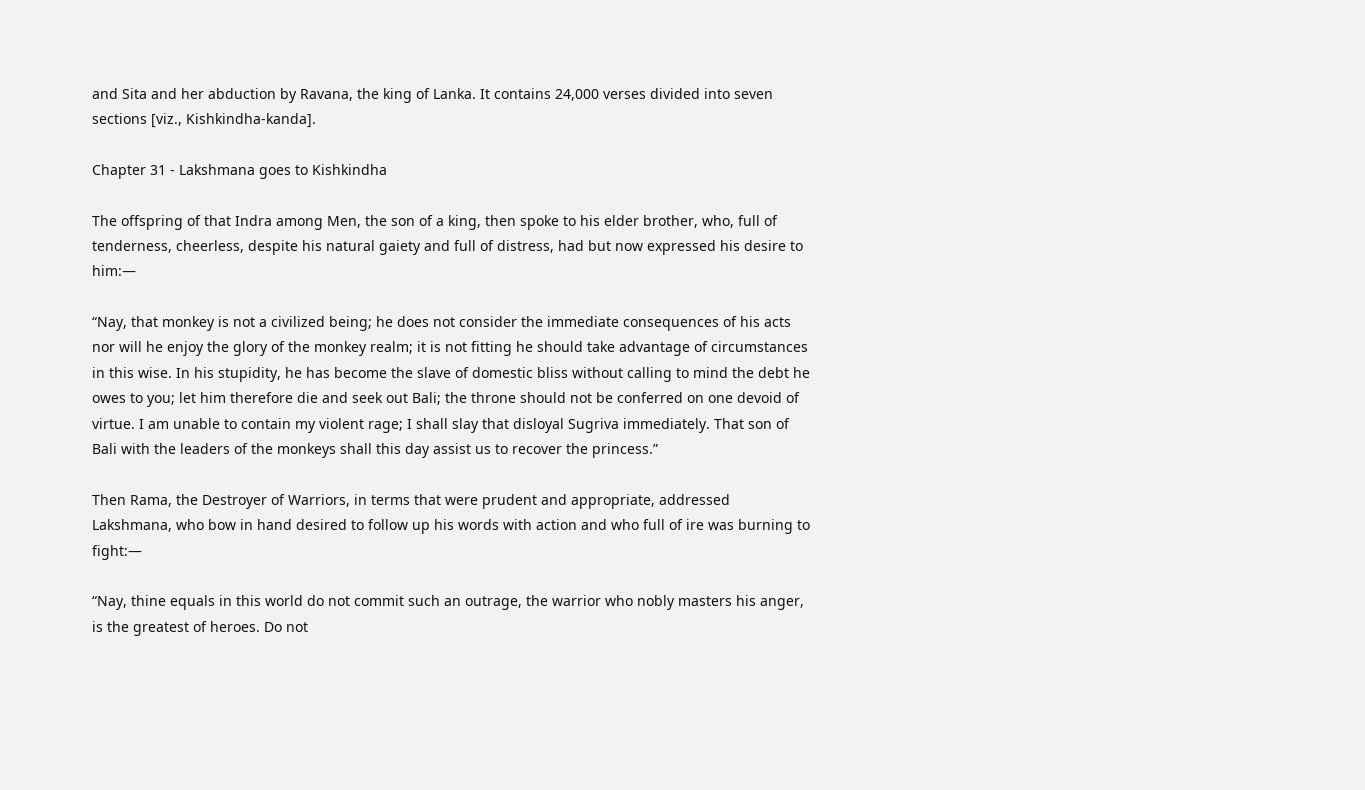and Sita and her abduction by Ravana, the king of Lanka. It contains 24,000 verses divided into seven sections [viz., Kishkindha-kanda].

Chapter 31 - Lakshmana goes to Kishkindha

The offspring of that Indra among Men, the son of a king, then spoke to his elder brother, who, full of tenderness, cheerless, despite his natural gaiety and full of distress, had but now expressed his desire to him:—

“Nay, that monkey is not a civilized being; he does not consider the immediate consequences of his acts nor will he enjoy the glory of the monkey realm; it is not fitting he should take advantage of circumstances in this wise. In his stupidity, he has become the slave of domestic bliss without calling to mind the debt he owes to you; let him therefore die and seek out Bali; the throne should not be conferred on one devoid of virtue. I am unable to contain my violent rage; I shall slay that disloyal Sugriva immediately. That son of Bali with the leaders of the monkeys shall this day assist us to recover the princess.”

Then Rama, the Destroyer of Warriors, in terms that were prudent and appropriate, addressed Lakshmana, who bow in hand desired to follow up his words with action and who full of ire was burning to fight:—

“Nay, thine equals in this world do not commit such an outrage, the warrior who nobly masters his anger, is the greatest of heroes. Do not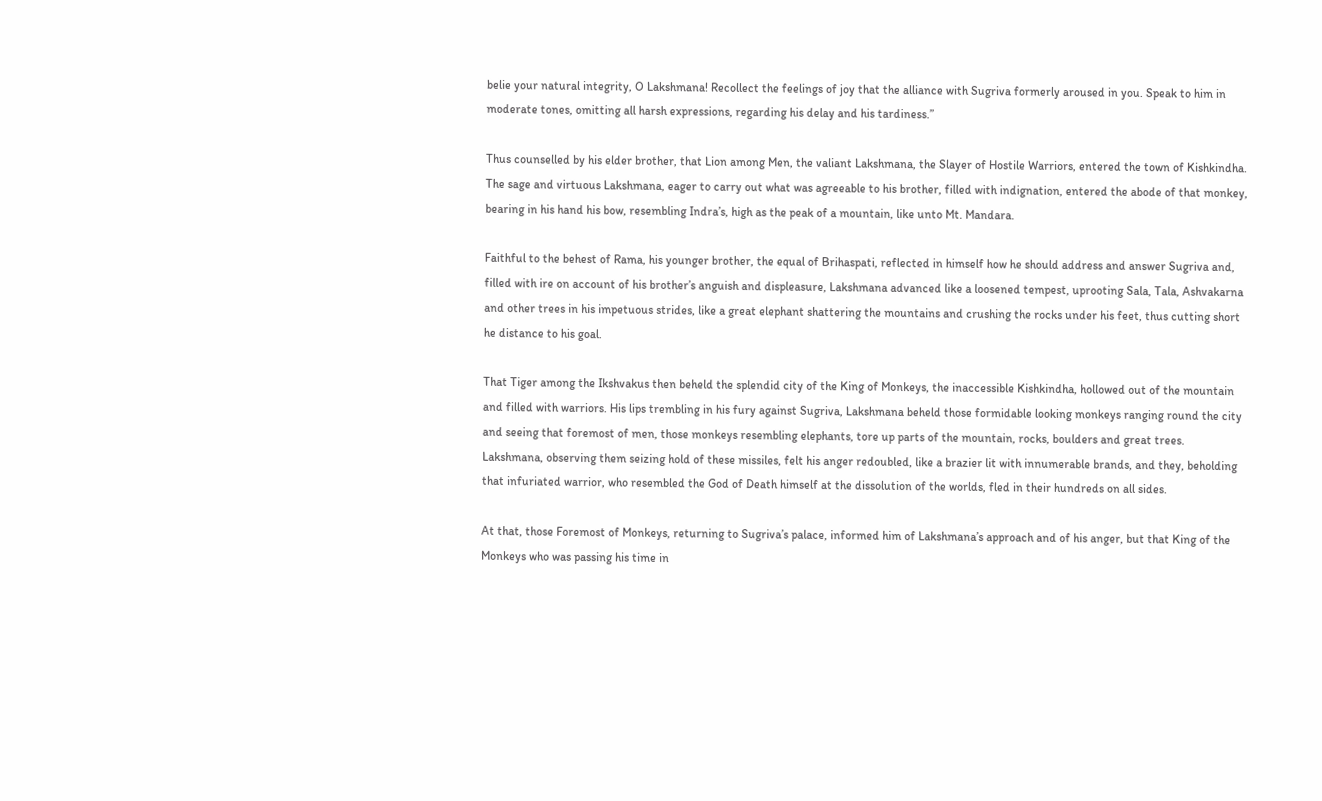belie your natural integrity, O Lakshmana! Recollect the feelings of joy that the alliance with Sugriva formerly aroused in you. Speak to him in moderate tones, omitting all harsh expressions, regarding his delay and his tardiness.”

Thus counselled by his elder brother, that Lion among Men, the valiant Lakshmana, the Slayer of Hostile Warriors, entered the town of Kishkindha. The sage and virtuous Lakshmana, eager to carry out what was agreeable to his brother, filled with indignation, entered the abode of that monkey, bearing in his hand his bow, resembling Indra’s, high as the peak of a mountain, like unto Mt. Mandara.

Faithful to the behest of Rama, his younger brother, the equal of Brihaspati, reflected in himself how he should address and answer Sugriva and, filled with ire on account of his brother’s anguish and displeasure, Lakshmana advanced like a loosened tempest, uprooting Sala, Tala, Ashvakarna and other trees in his impetuous strides, like a great elephant shattering the mountains and crushing the rocks under his feet, thus cutting short he distance to his goal.

That Tiger among the Ikshvakus then beheld the splendid city of the King of Monkeys, the inaccessible Kishkindha, hollowed out of the mountain and filled with warriors. His lips trembling in his fury against Sugriva, Lakshmana beheld those formidable looking monkeys ranging round the city and seeing that foremost of men, those monkeys resembling elephants, tore up parts of the mountain, rocks, boulders and great trees. Lakshmana, observing them seizing hold of these missiles, felt his anger redoubled, like a brazier lit with innumerable brands, and they, beholding that infuriated warrior, who resembled the God of Death himself at the dissolution of the worlds, fled in their hundreds on all sides.

At that, those Foremost of Monkeys, returning to Sugriva’s palace, informed him of Lakshmana’s approach and of his anger, but that King of the Monkeys who was passing his time in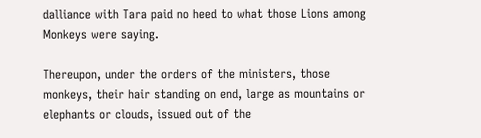dalliance with Tara paid no heed to what those Lions among Monkeys were saying.

Thereupon, under the orders of the ministers, those monkeys, their hair standing on end, large as mountains or elephants or clouds, issued out of the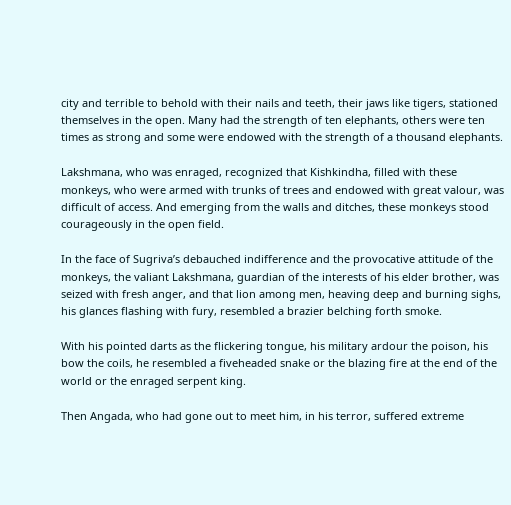city and terrible to behold with their nails and teeth, their jaws like tigers, stationed themselves in the open. Many had the strength of ten elephants, others were ten times as strong and some were endowed with the strength of a thousand elephants.

Lakshmana, who was enraged, recognized that Kishkindha, filled with these monkeys, who were armed with trunks of trees and endowed with great valour, was difficult of access. And emerging from the walls and ditches, these monkeys stood courageously in the open field.

In the face of Sugriva’s debauched indifference and the provocative attitude of the monkeys, the valiant Lakshmana, guardian of the interests of his elder brother, was seized with fresh anger, and that lion among men, heaving deep and burning sighs, his glances flashing with fury, resembled a brazier belching forth smoke.

With his pointed darts as the flickering tongue, his military ardour the poison, his bow the coils, he resembled a fiveheaded snake or the blazing fire at the end of the world or the enraged serpent king.

Then Angada, who had gone out to meet him, in his terror, suffered extreme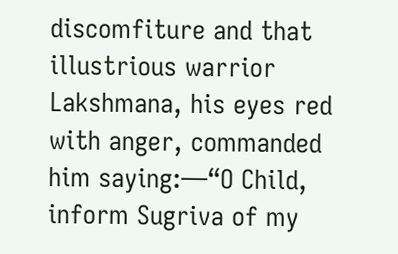discomfiture and that illustrious warrior Lakshmana, his eyes red with anger, commanded him saying:—“O Child, inform Sugriva of my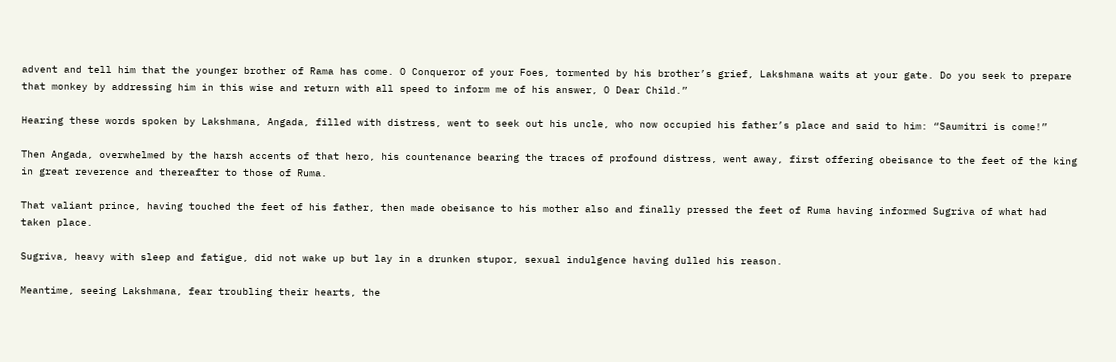advent and tell him that the younger brother of Rama has come. O Conqueror of your Foes, tormented by his brother’s grief, Lakshmana waits at your gate. Do you seek to prepare that monkey by addressing him in this wise and return with all speed to inform me of his answer, O Dear Child.”

Hearing these words spoken by Lakshmana, Angada, filled with distress, went to seek out his uncle, who now occupied his father’s place and said to him: “Saumitri is come!”

Then Angada, overwhelmed by the harsh accents of that hero, his countenance bearing the traces of profound distress, went away, first offering obeisance to the feet of the king in great reverence and thereafter to those of Ruma.

That valiant prince, having touched the feet of his father, then made obeisance to his mother also and finally pressed the feet of Ruma having informed Sugriva of what had taken place.

Sugriva, heavy with sleep and fatigue, did not wake up but lay in a drunken stupor, sexual indulgence having dulled his reason.

Meantime, seeing Lakshmana, fear troubling their hearts, the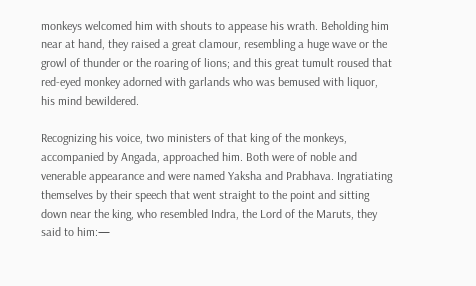monkeys welcomed him with shouts to appease his wrath. Beholding him near at hand, they raised a great clamour, resembling a huge wave or the growl of thunder or the roaring of lions; and this great tumult roused that red-eyed monkey adorned with garlands who was bemused with liquor, his mind bewildered.

Recognizing his voice, two ministers of that king of the monkeys, accompanied by Angada, approached him. Both were of noble and venerable appearance and were named Yaksha and Prabhava. Ingratiating themselves by their speech that went straight to the point and sitting down near the king, who resembled Indra, the Lord of the Maruts, they said to him:—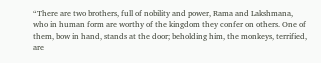“There are two brothers, full of nobility and power, Rama and Lakshmana, who in human form are worthy of the kingdom they confer on others. One of them, bow in hand, stands at the door; beholding him, the monkeys, terrified, are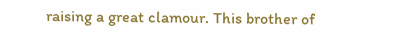raising a great clamour. This brother of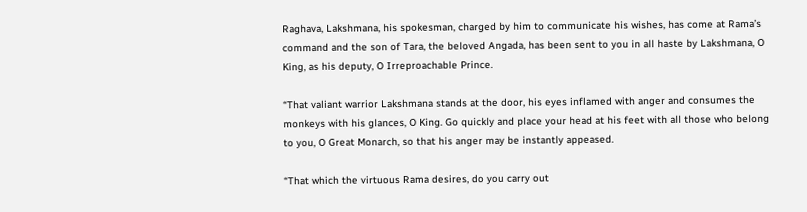Raghava, Lakshmana, his spokesman, charged by him to communicate his wishes, has come at Rama’s command and the son of Tara, the beloved Angada, has been sent to you in all haste by Lakshmana, O King, as his deputy, O Irreproachable Prince.

“That valiant warrior Lakshmana stands at the door, his eyes inflamed with anger and consumes the monkeys with his glances, O King. Go quickly and place your head at his feet with all those who belong to you, O Great Monarch, so that his anger may be instantly appeased.

“That which the virtuous Rama desires, do you carry out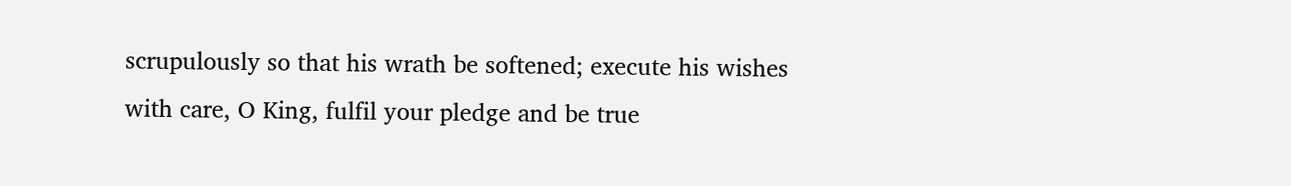scrupulously so that his wrath be softened; execute his wishes with care, O King, fulfil your pledge and be true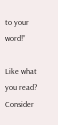to your word!”

Like what you read? Consider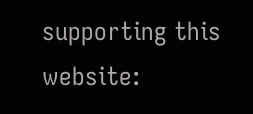supporting this website: